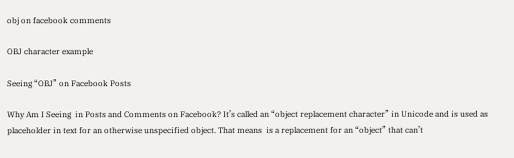obj on facebook comments

OBJ character example

Seeing “OBJ” on Facebook Posts

Why Am I Seeing  in Posts and Comments on Facebook? It’s called an “object replacement character” in Unicode and is used as placeholder in text for an otherwise unspecified object. That means  is a replacement for an “object” that can’t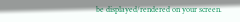be displayed/rendered on your screen.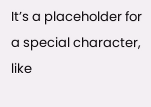It’s a placeholder for a special character, like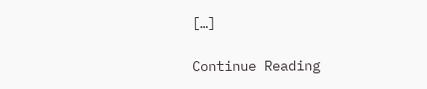[…]

Continue Reading